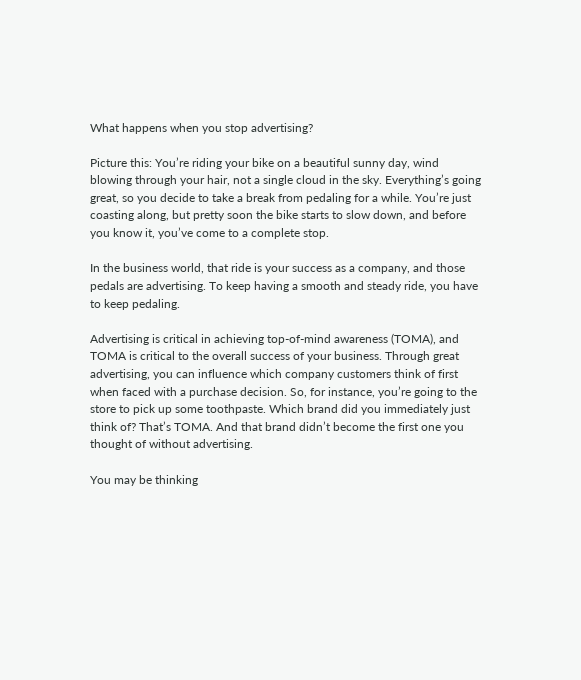What happens when you stop advertising?

Picture this: You’re riding your bike on a beautiful sunny day, wind blowing through your hair, not a single cloud in the sky. Everything’s going great, so you decide to take a break from pedaling for a while. You’re just coasting along, but pretty soon the bike starts to slow down, and before you know it, you’ve come to a complete stop.

In the business world, that ride is your success as a company, and those pedals are advertising. To keep having a smooth and steady ride, you have to keep pedaling.

Advertising is critical in achieving top-of-mind awareness (TOMA), and TOMA is critical to the overall success of your business. Through great advertising, you can influence which company customers think of first when faced with a purchase decision. So, for instance, you’re going to the store to pick up some toothpaste. Which brand did you immediately just think of? That’s TOMA. And that brand didn’t become the first one you thought of without advertising.

You may be thinking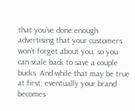that you’ve done enough advertising that your customers won’t forget about you, so you can scale back to save a couple bucks. And while that may be true at first, eventually your brand becomes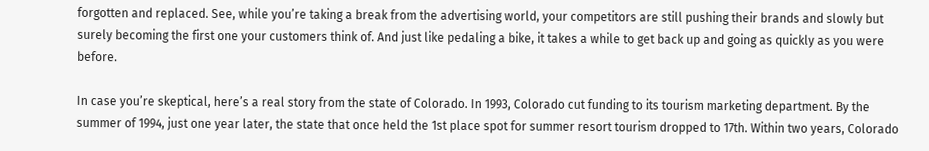forgotten and replaced. See, while you’re taking a break from the advertising world, your competitors are still pushing their brands and slowly but surely becoming the first one your customers think of. And just like pedaling a bike, it takes a while to get back up and going as quickly as you were before.

In case you’re skeptical, here’s a real story from the state of Colorado. In 1993, Colorado cut funding to its tourism marketing department. By the summer of 1994, just one year later, the state that once held the 1st place spot for summer resort tourism dropped to 17th. Within two years, Colorado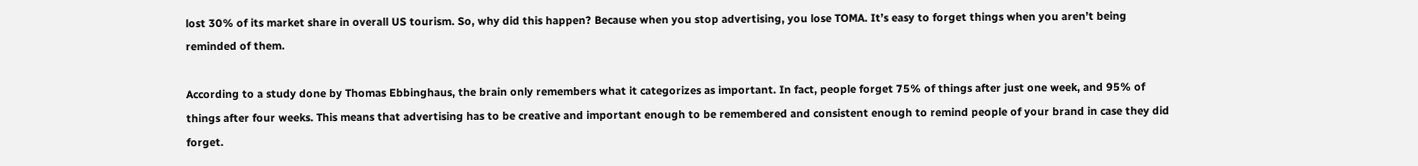lost 30% of its market share in overall US tourism. So, why did this happen? Because when you stop advertising, you lose TOMA. It’s easy to forget things when you aren’t being reminded of them.

According to a study done by Thomas Ebbinghaus, the brain only remembers what it categorizes as important. In fact, people forget 75% of things after just one week, and 95% of things after four weeks. This means that advertising has to be creative and important enough to be remembered and consistent enough to remind people of your brand in case they did forget.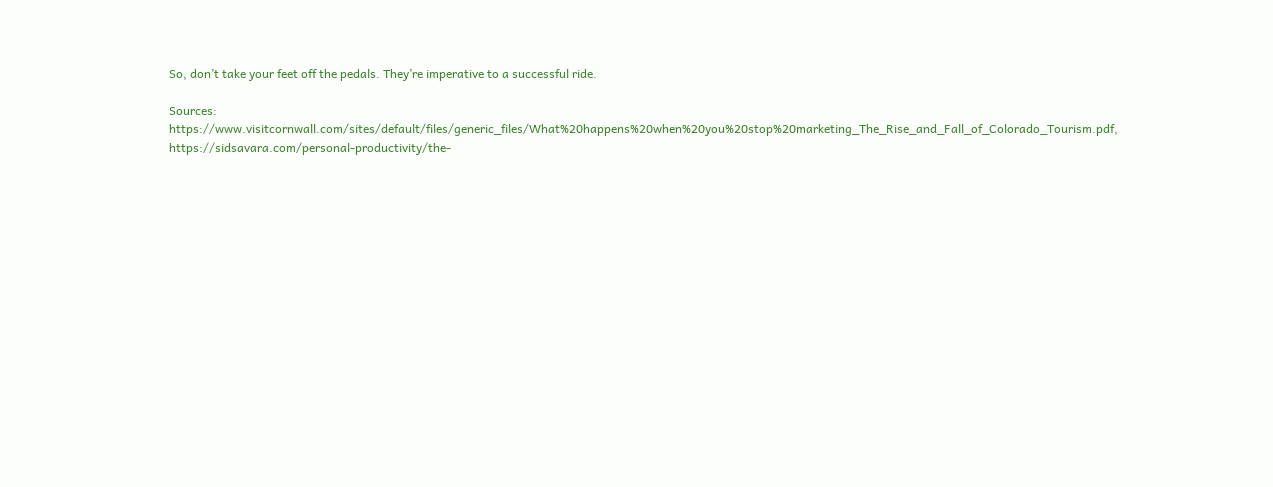So, don’t take your feet off the pedals. They’re imperative to a successful ride.

Sources: https://www.visitcornwall.com/sites/default/files/generic_files/What%20happens%20when%20you%20stop%20marketing_The_Rise_and_Fall_of_Colorado_Tourism.pdf, https://sidsavara.com/personal-productivity/the-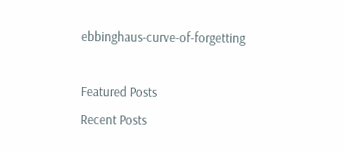ebbinghaus-curve-of-forgetting

Featured Posts
Recent Posts